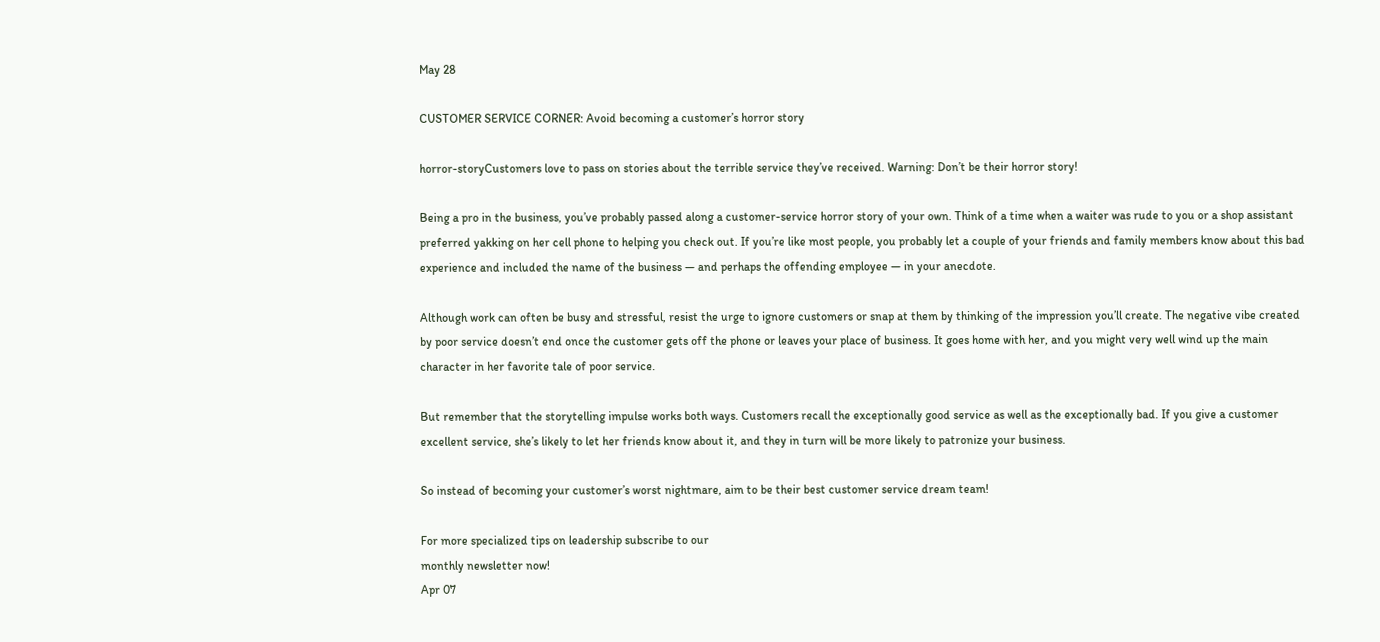May 28

CUSTOMER SERVICE CORNER: Avoid becoming a customer’s horror story

horror-storyCustomers love to pass on stories about the terrible service they’ve received. Warning: Don’t be their horror story!

Being a pro in the business, you’ve probably passed along a customer-service horror story of your own. Think of a time when a waiter was rude to you or a shop assistant preferred yakking on her cell phone to helping you check out. If you’re like most people, you probably let a couple of your friends and family members know about this bad experience and included the name of the business — and perhaps the offending employee — in your anecdote.

Although work can often be busy and stressful, resist the urge to ignore customers or snap at them by thinking of the impression you’ll create. The negative vibe created by poor service doesn’t end once the customer gets off the phone or leaves your place of business. It goes home with her, and you might very well wind up the main character in her favorite tale of poor service.

But remember that the storytelling impulse works both ways. Customers recall the exceptionally good service as well as the exceptionally bad. If you give a customer excellent service, she’s likely to let her friends know about it, and they in turn will be more likely to patronize your business.

So instead of becoming your customer’s worst nightmare, aim to be their best customer service dream team!

For more specialized tips on leadership subscribe to our
monthly newsletter now!
Apr 07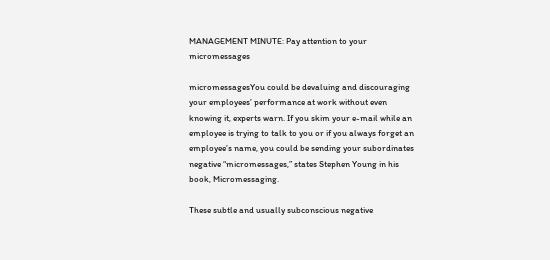MANAGEMENT MINUTE: Pay attention to your micromessages

micromessagesYou could be devaluing and discouraging your employees’ performance at work without even knowing it, experts warn. If you skim your e-mail while an employee is trying to talk to you or if you always forget an employee’s name, you could be sending your subordinates negative “micromessages,” states Stephen Young in his book, Micromessaging.

These subtle and usually subconscious negative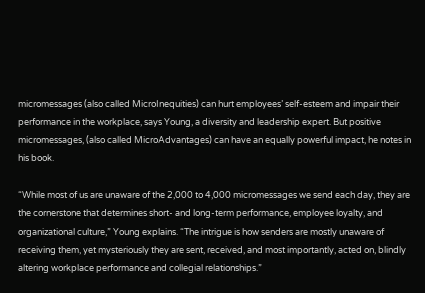micromessages (also called MicroInequities) can hurt employees’ self-esteem and impair their performance in the workplace, says Young, a diversity and leadership expert. But positive micromessages, (also called MicroAdvantages) can have an equally powerful impact, he notes in his book.

“While most of us are unaware of the 2,000 to 4,000 micromessages we send each day, they are the cornerstone that determines short- and long-term performance, employee loyalty, and organizational culture,” Young explains. “The intrigue is how senders are mostly unaware of receiving them, yet mysteriously they are sent, received, and most importantly, acted on, blindly altering workplace performance and collegial relationships.”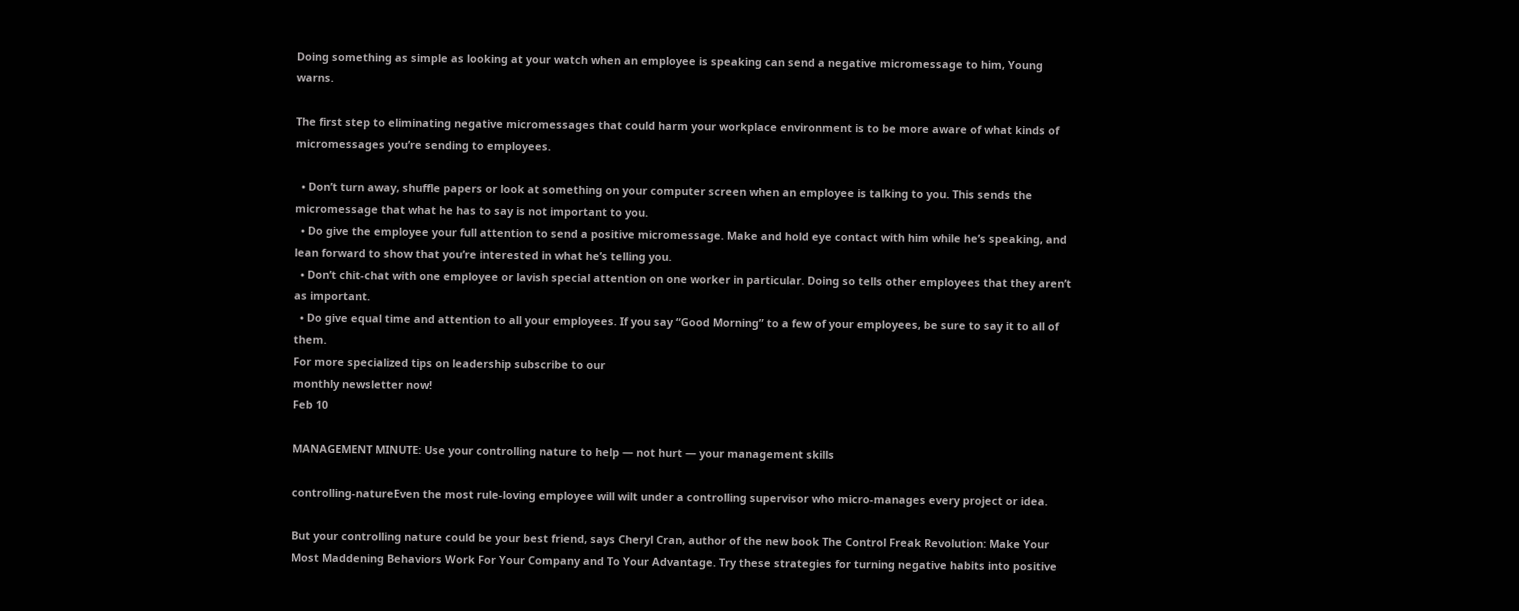Doing something as simple as looking at your watch when an employee is speaking can send a negative micromessage to him, Young warns.

The first step to eliminating negative micromessages that could harm your workplace environment is to be more aware of what kinds of micromessages you’re sending to employees.

  • Don’t turn away, shuffle papers or look at something on your computer screen when an employee is talking to you. This sends the micromessage that what he has to say is not important to you.
  • Do give the employee your full attention to send a positive micromessage. Make and hold eye contact with him while he’s speaking, and lean forward to show that you’re interested in what he’s telling you.
  • Don’t chit-chat with one employee or lavish special attention on one worker in particular. Doing so tells other employees that they aren’t as important.
  • Do give equal time and attention to all your employees. If you say “Good Morning” to a few of your employees, be sure to say it to all of them.
For more specialized tips on leadership subscribe to our
monthly newsletter now!
Feb 10

MANAGEMENT MINUTE: Use your controlling nature to help — not hurt — your management skills

controlling-natureEven the most rule-loving employee will wilt under a controlling supervisor who micro-manages every project or idea.

But your controlling nature could be your best friend, says Cheryl Cran, author of the new book The Control Freak Revolution: Make Your Most Maddening Behaviors Work For Your Company and To Your Advantage. Try these strategies for turning negative habits into positive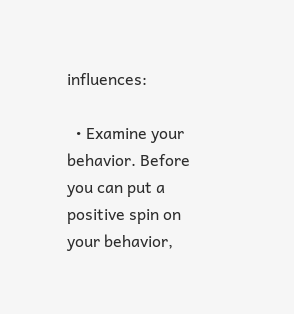influences:

  • Examine your behavior. Before you can put a positive spin on your behavior,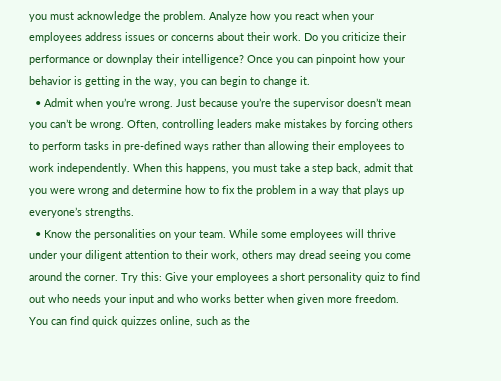you must acknowledge the problem. Analyze how you react when your employees address issues or concerns about their work. Do you criticize their performance or downplay their intelligence? Once you can pinpoint how your behavior is getting in the way, you can begin to change it.
  • Admit when you’re wrong. Just because you’re the supervisor doesn’t mean you can’t be wrong. Often, controlling leaders make mistakes by forcing others to perform tasks in pre-defined ways rather than allowing their employees to work independently. When this happens, you must take a step back, admit that you were wrong and determine how to fix the problem in a way that plays up everyone’s strengths.
  • Know the personalities on your team. While some employees will thrive under your diligent attention to their work, others may dread seeing you come around the corner. Try this: Give your employees a short personality quiz to find out who needs your input and who works better when given more freedom. You can find quick quizzes online, such as the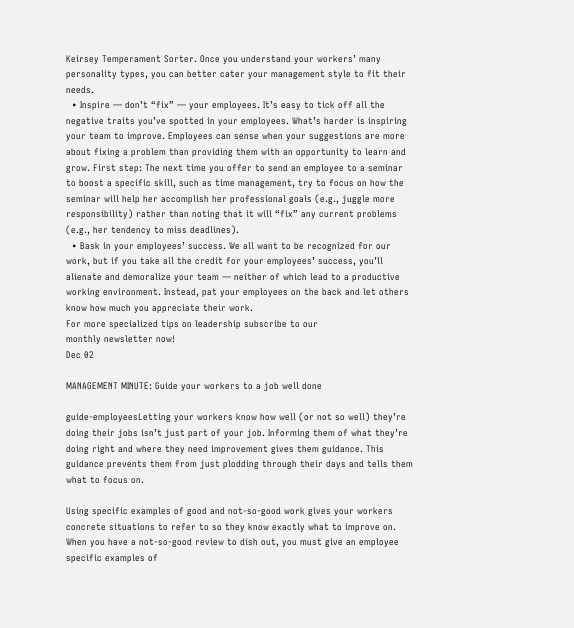Keirsey Temperament Sorter. Once you understand your workers’ many personality types, you can better cater your management style to fit their needs.
  • Inspire — don’t “fix” — your employees. It’s easy to tick off all the negative traits you’ve spotted in your employees. What’s harder is inspiring your team to improve. Employees can sense when your suggestions are more about fixing a problem than providing them with an opportunity to learn and grow. First step: The next time you offer to send an employee to a seminar to boost a specific skill, such as time management, try to focus on how the seminar will help her accomplish her professional goals (e.g., juggle more responsibility) rather than noting that it will “fix” any current problems (e.g., her tendency to miss deadlines).
  • Bask in your employees’ success. We all want to be recognized for our work, but if you take all the credit for your employees’ success, you’ll alienate and demoralize your team — neither of which lead to a productive working environment. Instead, pat your employees on the back and let others know how much you appreciate their work.
For more specialized tips on leadership subscribe to our
monthly newsletter now!
Dec 02

MANAGEMENT MINUTE: Guide your workers to a job well done

guide-employeesLetting your workers know how well (or not so well) they’re doing their jobs isn’t just part of your job. Informing them of what they’re doing right and where they need improvement gives them guidance. This guidance prevents them from just plodding through their days and tells them what to focus on.

Using specific examples of good and not-so-good work gives your workers concrete situations to refer to so they know exactly what to improve on. When you have a not-so-good review to dish out, you must give an employee specific examples of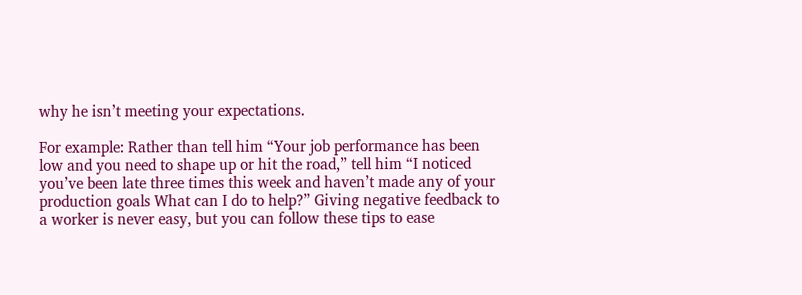why he isn’t meeting your expectations.

For example: Rather than tell him “Your job performance has been low and you need to shape up or hit the road,” tell him “I noticed you’ve been late three times this week and haven’t made any of your production goals What can I do to help?” Giving negative feedback to a worker is never easy, but you can follow these tips to ease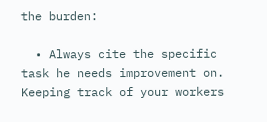the burden:

  • Always cite the specific task he needs improvement on. Keeping track of your workers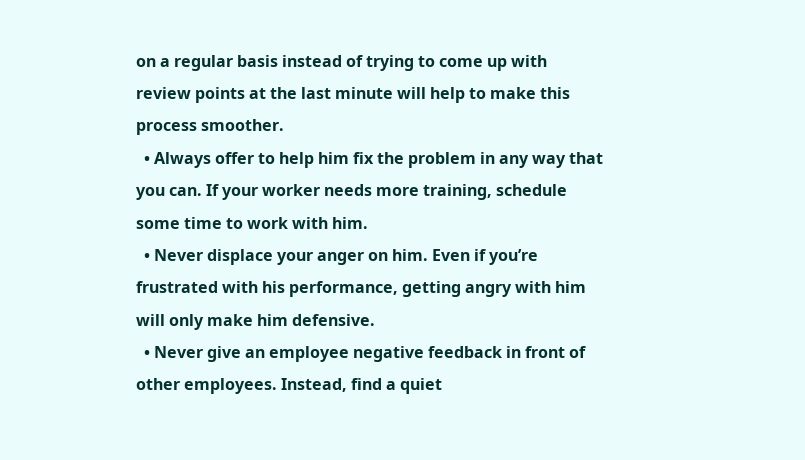on a regular basis instead of trying to come up with review points at the last minute will help to make this process smoother.
  • Always offer to help him fix the problem in any way that you can. If your worker needs more training, schedule some time to work with him.
  • Never displace your anger on him. Even if you’re frustrated with his performance, getting angry with him will only make him defensive.
  • Never give an employee negative feedback in front of other employees. Instead, find a quiet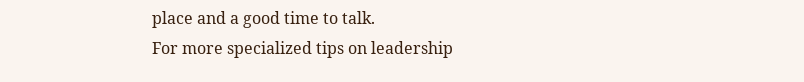place and a good time to talk.
For more specialized tips on leadership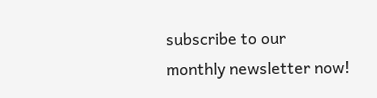subscribe to our
monthly newsletter now!